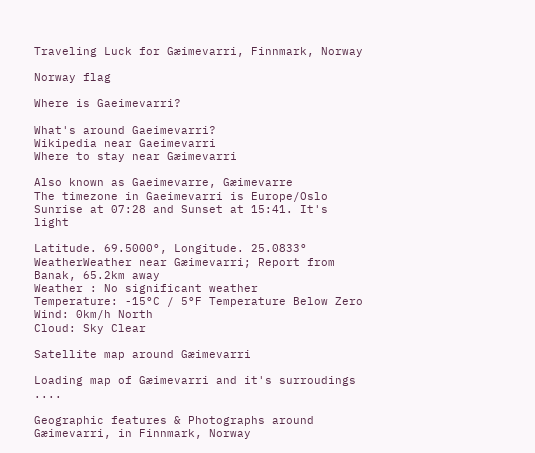Traveling Luck for Gæimevarri, Finnmark, Norway

Norway flag

Where is Gaeimevarri?

What's around Gaeimevarri?
Wikipedia near Gaeimevarri
Where to stay near Gæimevarri

Also known as Gaeimevarre, Gæimevarre
The timezone in Gaeimevarri is Europe/Oslo
Sunrise at 07:28 and Sunset at 15:41. It's light

Latitude. 69.5000°, Longitude. 25.0833°
WeatherWeather near Gæimevarri; Report from Banak, 65.2km away
Weather : No significant weather
Temperature: -15°C / 5°F Temperature Below Zero
Wind: 0km/h North
Cloud: Sky Clear

Satellite map around Gæimevarri

Loading map of Gæimevarri and it's surroudings ....

Geographic features & Photographs around Gæimevarri, in Finnmark, Norway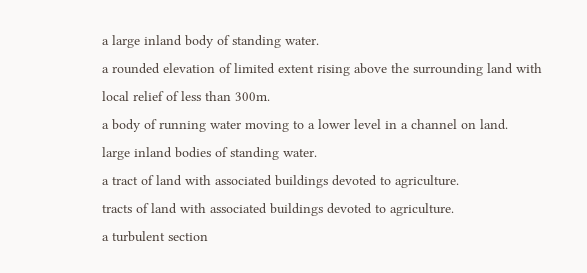a large inland body of standing water.
a rounded elevation of limited extent rising above the surrounding land with local relief of less than 300m.
a body of running water moving to a lower level in a channel on land.
large inland bodies of standing water.
a tract of land with associated buildings devoted to agriculture.
tracts of land with associated buildings devoted to agriculture.
a turbulent section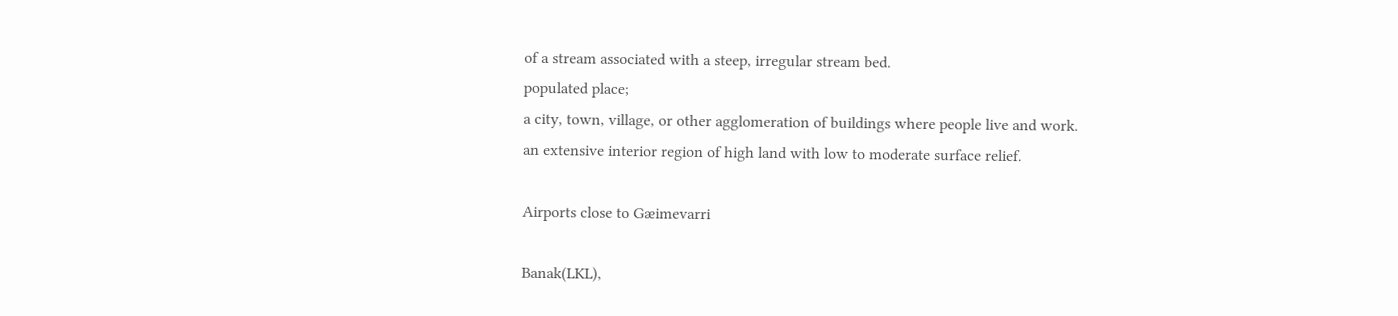of a stream associated with a steep, irregular stream bed.
populated place;
a city, town, village, or other agglomeration of buildings where people live and work.
an extensive interior region of high land with low to moderate surface relief.

Airports close to Gæimevarri

Banak(LKL),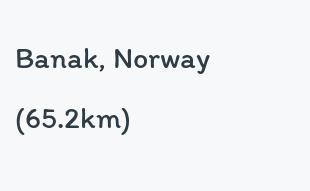Banak, Norway (65.2km)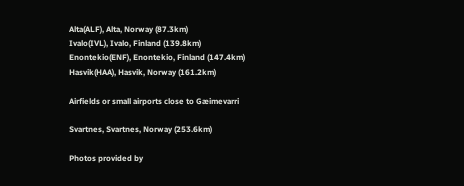Alta(ALF), Alta, Norway (87.3km)
Ivalo(IVL), Ivalo, Finland (139.8km)
Enontekio(ENF), Enontekio, Finland (147.4km)
Hasvik(HAA), Hasvik, Norway (161.2km)

Airfields or small airports close to Gæimevarri

Svartnes, Svartnes, Norway (253.6km)

Photos provided by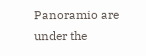Panoramio are under the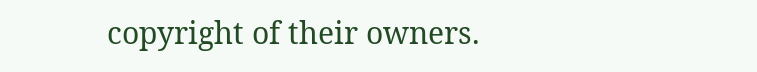copyright of their owners.